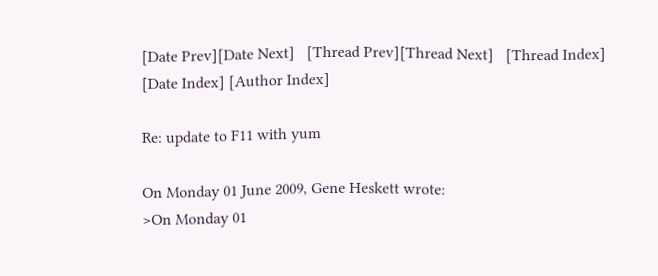[Date Prev][Date Next]   [Thread Prev][Thread Next]   [Thread Index] [Date Index] [Author Index]

Re: update to F11 with yum

On Monday 01 June 2009, Gene Heskett wrote:
>On Monday 01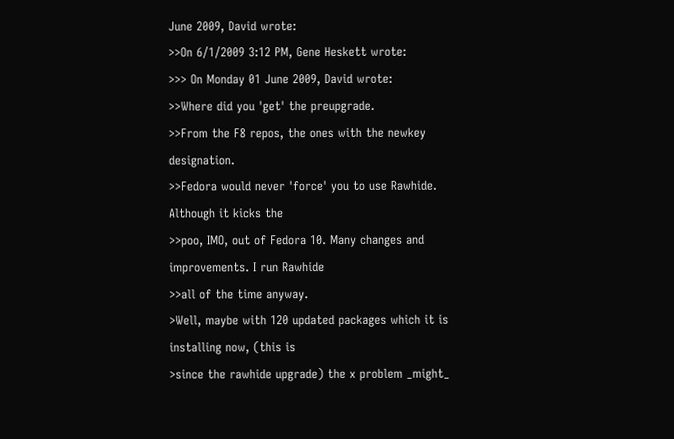June 2009, David wrote:
>>On 6/1/2009 3:12 PM, Gene Heskett wrote:
>>> On Monday 01 June 2009, David wrote:
>>Where did you 'get' the preupgrade.
>>From the F8 repos, the ones with the newkey designation.
>>Fedora would never 'force' you to use Rawhide. Although it kicks the
>>poo, IMO, out of Fedora 10. Many changes and improvements. I run Rawhide
>>all of the time anyway.
>Well, maybe with 120 updated packages which it is installing now, (this is
>since the rawhide upgrade) the x problem _might_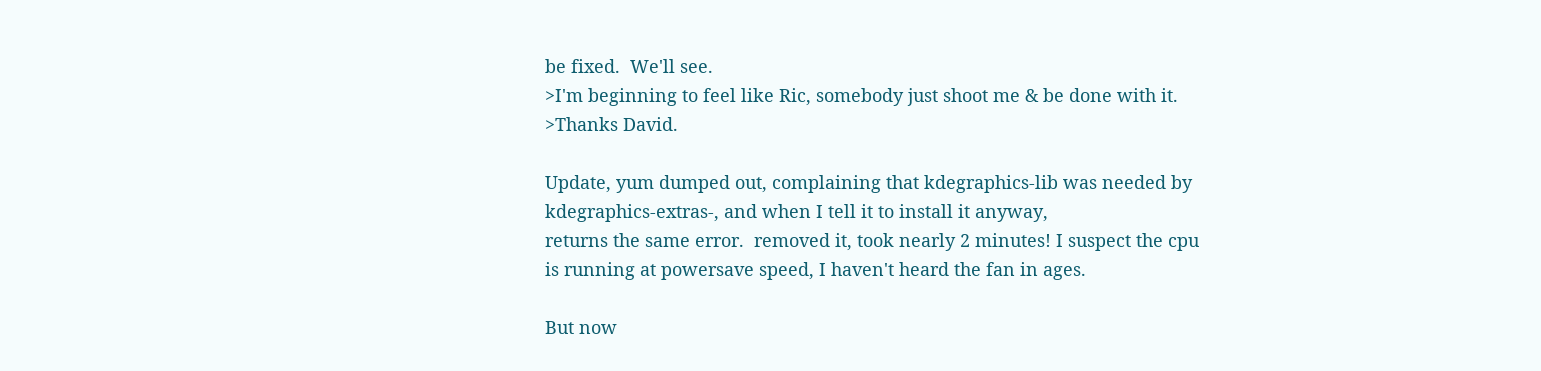be fixed.  We'll see.
>I'm beginning to feel like Ric, somebody just shoot me & be done with it.
>Thanks David.

Update, yum dumped out, complaining that kdegraphics-lib was needed by
kdegraphics-extras-, and when I tell it to install it anyway,
returns the same error.  removed it, took nearly 2 minutes! I suspect the cpu
is running at powersave speed, I haven't heard the fan in ages.

But now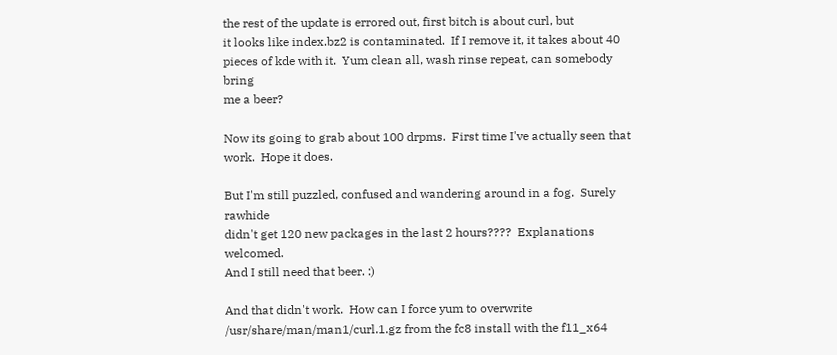the rest of the update is errored out, first bitch is about curl, but
it looks like index.bz2 is contaminated.  If I remove it, it takes about 40
pieces of kde with it.  Yum clean all, wash rinse repeat, can somebody bring
me a beer?

Now its going to grab about 100 drpms.  First time I've actually seen that
work.  Hope it does.

But I'm still puzzled, confused and wandering around in a fog.  Surely rawhide
didn't get 120 new packages in the last 2 hours????  Explanations welcomed.
And I still need that beer. :)

And that didn't work.  How can I force yum to overwrite
/usr/share/man/man1/curl.1.gz from the fc8 install with the f11_x64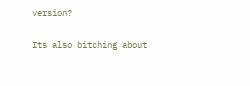version?

Its also bitching about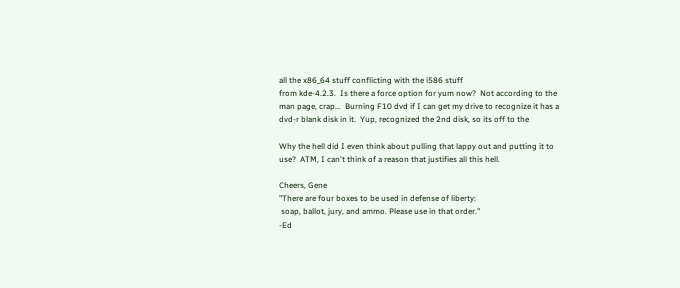all the x86_64 stuff conflicting with the i586 stuff
from kde-4.2.3.  Is there a force option for yum now?  Not according to the
man page, crap...  Burning F10 dvd if I can get my drive to recognize it has a
dvd-r blank disk in it.  Yup, recognized the 2nd disk, so its off to the

Why the hell did I even think about pulling that lappy out and putting it to
use?  ATM, I can't think of a reason that justifies all this hell.

Cheers, Gene
"There are four boxes to be used in defense of liberty:
 soap, ballot, jury, and ammo. Please use in that order."
-Ed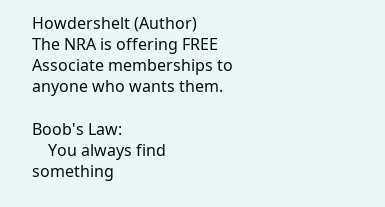Howdershelt (Author)
The NRA is offering FREE Associate memberships to anyone who wants them.

Boob's Law:
    You always find something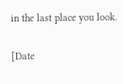in the last place you look.

[Date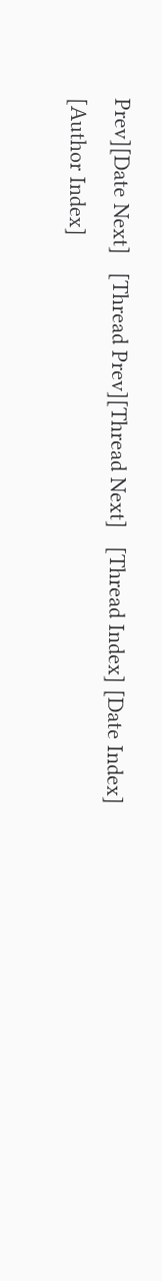Prev][Date Next]   [Thread Prev][Thread Next]   [Thread Index] [Date Index] [Author Index]